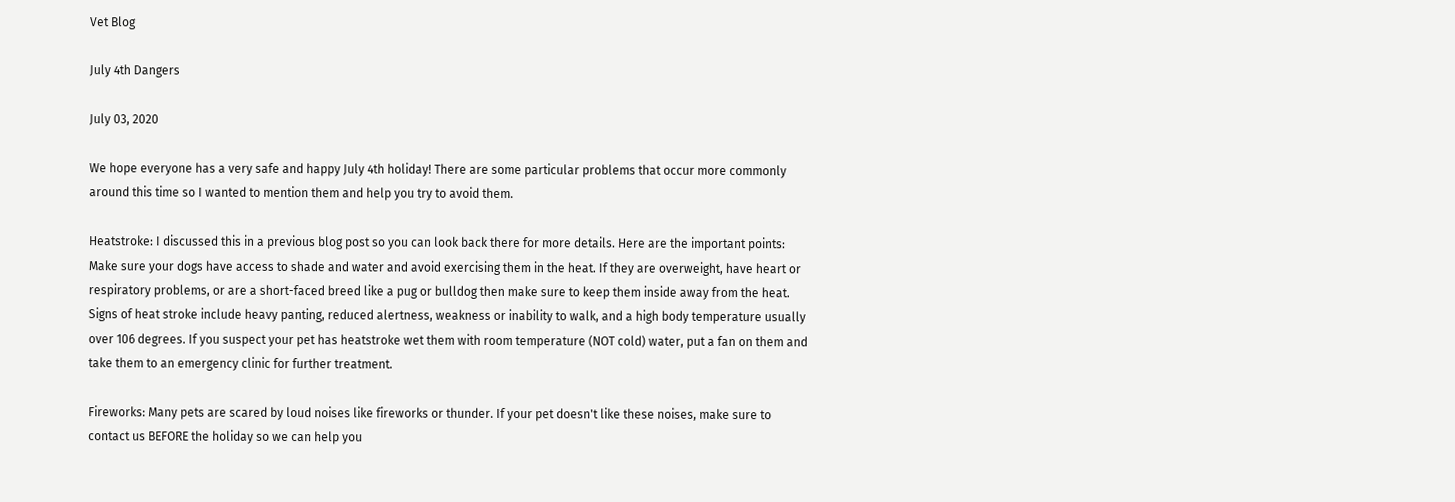Vet Blog

July 4th Dangers

July 03, 2020

We hope everyone has a very safe and happy July 4th holiday! There are some particular problems that occur more commonly around this time so I wanted to mention them and help you try to avoid them.

Heatstroke: I discussed this in a previous blog post so you can look back there for more details. Here are the important points: Make sure your dogs have access to shade and water and avoid exercising them in the heat. If they are overweight, have heart or respiratory problems, or are a short-faced breed like a pug or bulldog then make sure to keep them inside away from the heat. Signs of heat stroke include heavy panting, reduced alertness, weakness or inability to walk, and a high body temperature usually over 106 degrees. If you suspect your pet has heatstroke wet them with room temperature (NOT cold) water, put a fan on them and take them to an emergency clinic for further treatment.

Fireworks: Many pets are scared by loud noises like fireworks or thunder. If your pet doesn't like these noises, make sure to contact us BEFORE the holiday so we can help you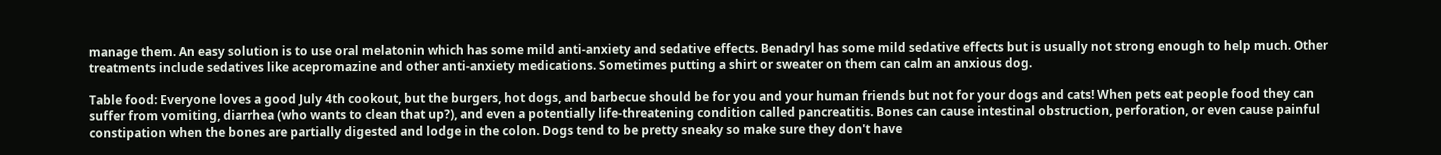manage them. An easy solution is to use oral melatonin which has some mild anti-anxiety and sedative effects. Benadryl has some mild sedative effects but is usually not strong enough to help much. Other treatments include sedatives like acepromazine and other anti-anxiety medications. Sometimes putting a shirt or sweater on them can calm an anxious dog.

Table food: Everyone loves a good July 4th cookout, but the burgers, hot dogs, and barbecue should be for you and your human friends but not for your dogs and cats! When pets eat people food they can suffer from vomiting, diarrhea (who wants to clean that up?), and even a potentially life-threatening condition called pancreatitis. Bones can cause intestinal obstruction, perforation, or even cause painful constipation when the bones are partially digested and lodge in the colon. Dogs tend to be pretty sneaky so make sure they don't have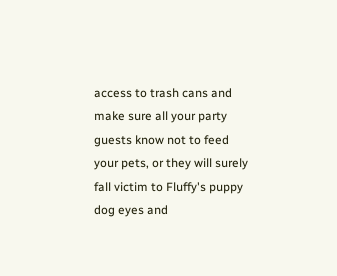access to trash cans and make sure all your party guests know not to feed your pets, or they will surely fall victim to Fluffy's puppy dog eyes and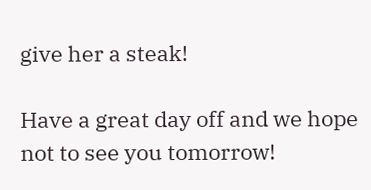give her a steak!

Have a great day off and we hope not to see you tomorrow!